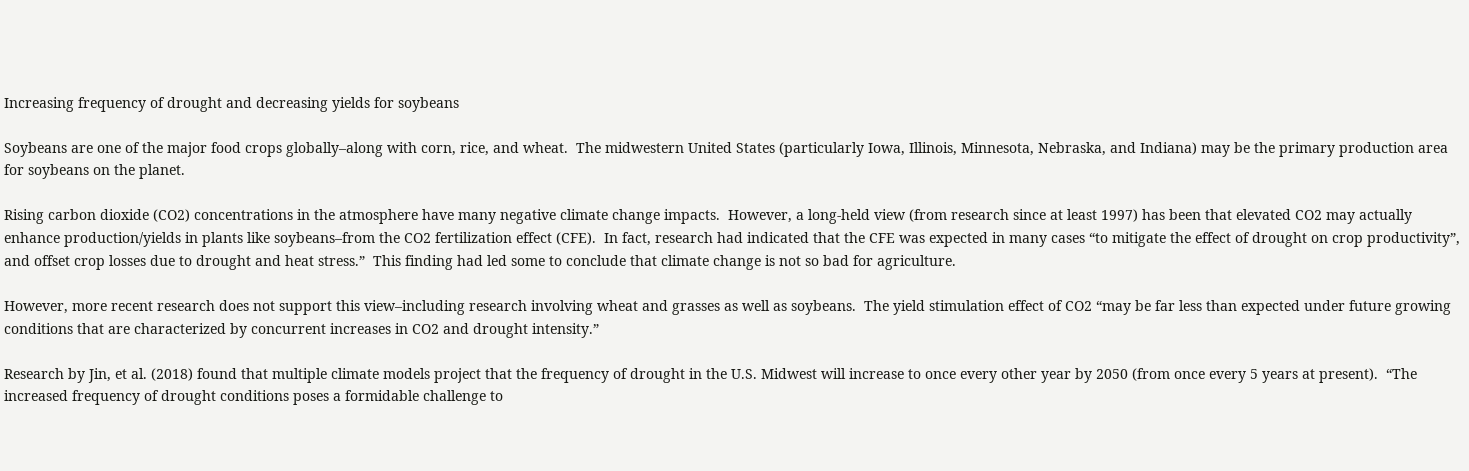Increasing frequency of drought and decreasing yields for soybeans

Soybeans are one of the major food crops globally–along with corn, rice, and wheat.  The midwestern United States (particularly Iowa, Illinois, Minnesota, Nebraska, and Indiana) may be the primary production area for soybeans on the planet.

Rising carbon dioxide (CO2) concentrations in the atmosphere have many negative climate change impacts.  However, a long-held view (from research since at least 1997) has been that elevated CO2 may actually enhance production/yields in plants like soybeans–from the CO2 fertilization effect (CFE).  In fact, research had indicated that the CFE was expected in many cases “to mitigate the effect of drought on crop productivity”, and offset crop losses due to drought and heat stress.”  This finding had led some to conclude that climate change is not so bad for agriculture.

However, more recent research does not support this view–including research involving wheat and grasses as well as soybeans.  The yield stimulation effect of CO2 “may be far less than expected under future growing conditions that are characterized by concurrent increases in CO2 and drought intensity.”

Research by Jin, et al. (2018) found that multiple climate models project that the frequency of drought in the U.S. Midwest will increase to once every other year by 2050 (from once every 5 years at present).  “The increased frequency of drought conditions poses a formidable challenge to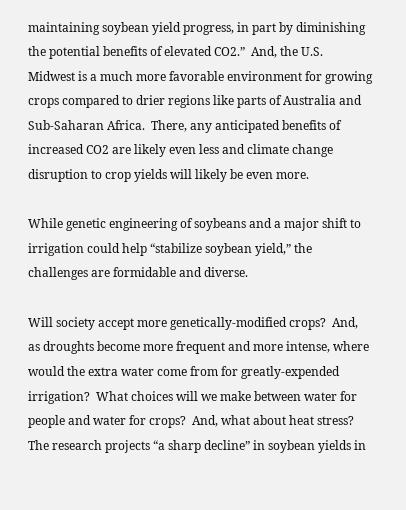maintaining soybean yield progress, in part by diminishing the potential benefits of elevated CO2.”  And, the U.S. Midwest is a much more favorable environment for growing crops compared to drier regions like parts of Australia and Sub-Saharan Africa.  There, any anticipated benefits of increased CO2 are likely even less and climate change disruption to crop yields will likely be even more.

While genetic engineering of soybeans and a major shift to irrigation could help “stabilize soybean yield,” the challenges are formidable and diverse.

Will society accept more genetically-modified crops?  And, as droughts become more frequent and more intense, where would the extra water come from for greatly-expended irrigation?  What choices will we make between water for people and water for crops?  And, what about heat stress?  The research projects “a sharp decline” in soybean yields in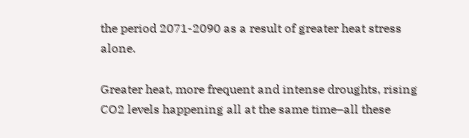the period 2071-2090 as a result of greater heat stress alone.

Greater heat, more frequent and intense droughts, rising CO2 levels happening all at the same time–all these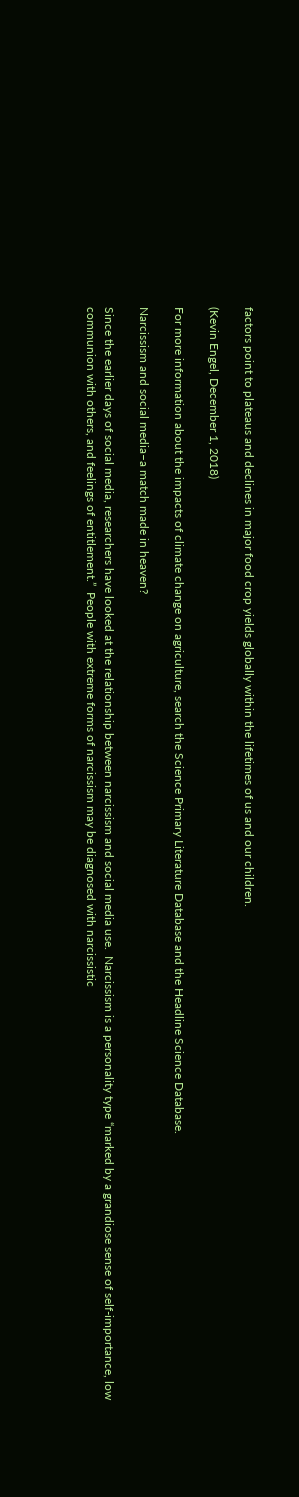factors point to plateaus and declines in major food crop yields globally within the lifetimes of us and our children.

(Kevin Engel, December 1, 2018)

For more information about the impacts of climate change on agriculture, search the Science Primary Literature Database and the Headline Science Database.

Narcissism and social media–a match made in heaven?

Since the earlier days of social media, researchers have looked at the relationship between narcissism and social media use.  Narcissism is a personality type “marked by a grandiose sense of self-importance, low communion with others, and feelings of entitlement.”  People with extreme forms of narcissism may be diagnosed with narcissistic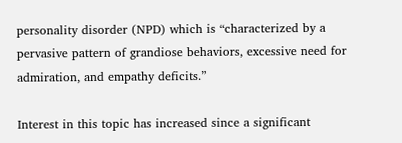personality disorder (NPD) which is “characterized by a pervasive pattern of grandiose behaviors, excessive need for admiration, and empathy deficits.”

Interest in this topic has increased since a significant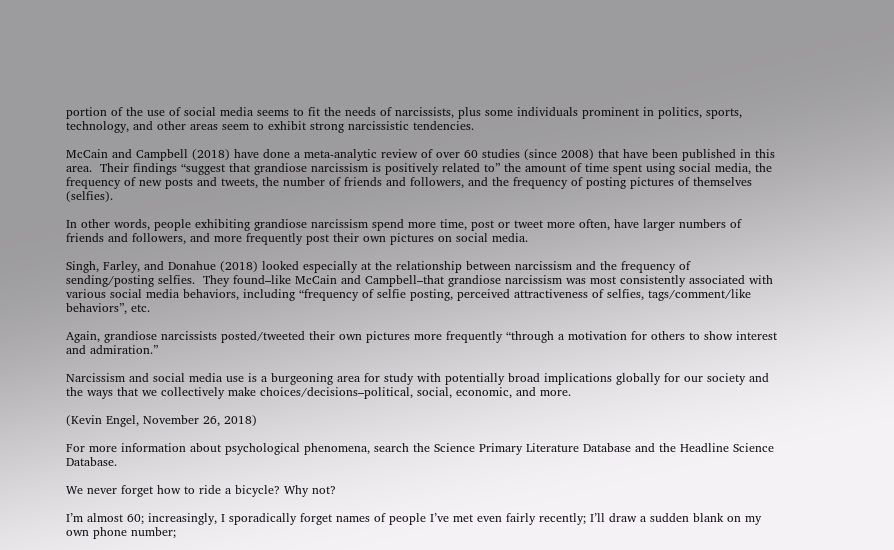portion of the use of social media seems to fit the needs of narcissists, plus some individuals prominent in politics, sports, technology, and other areas seem to exhibit strong narcissistic tendencies.

McCain and Campbell (2018) have done a meta-analytic review of over 60 studies (since 2008) that have been published in this area.  Their findings “suggest that grandiose narcissism is positively related to” the amount of time spent using social media, the frequency of new posts and tweets, the number of friends and followers, and the frequency of posting pictures of themselves (selfies).

In other words, people exhibiting grandiose narcissism spend more time, post or tweet more often, have larger numbers of friends and followers, and more frequently post their own pictures on social media.

Singh, Farley, and Donahue (2018) looked especially at the relationship between narcissism and the frequency of sending/posting selfies.  They found–like McCain and Campbell–that grandiose narcissism was most consistently associated with various social media behaviors, including “frequency of selfie posting, perceived attractiveness of selfies, tags/comment/like behaviors”, etc.

Again, grandiose narcissists posted/tweeted their own pictures more frequently “through a motivation for others to show interest and admiration.”

Narcissism and social media use is a burgeoning area for study with potentially broad implications globally for our society and the ways that we collectively make choices/decisions–political, social, economic, and more.

(Kevin Engel, November 26, 2018)

For more information about psychological phenomena, search the Science Primary Literature Database and the Headline Science Database.

We never forget how to ride a bicycle? Why not?

I’m almost 60; increasingly, I sporadically forget names of people I’ve met even fairly recently; I’ll draw a sudden blank on my own phone number;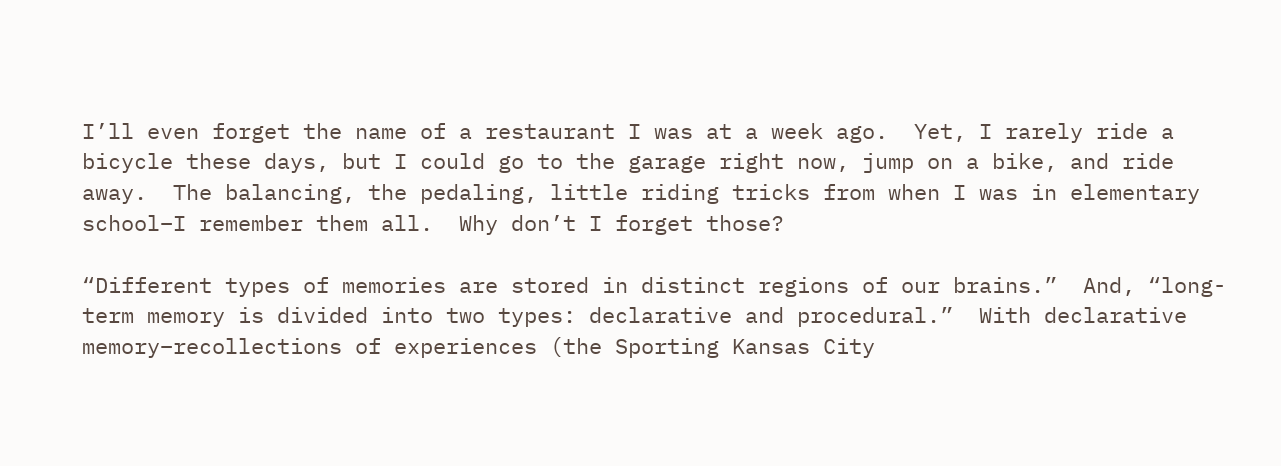I’ll even forget the name of a restaurant I was at a week ago.  Yet, I rarely ride a bicycle these days, but I could go to the garage right now, jump on a bike, and ride away.  The balancing, the pedaling, little riding tricks from when I was in elementary school–I remember them all.  Why don’t I forget those?

“Different types of memories are stored in distinct regions of our brains.”  And, “long-term memory is divided into two types: declarative and procedural.”  With declarative memory–recollections of experiences (the Sporting Kansas City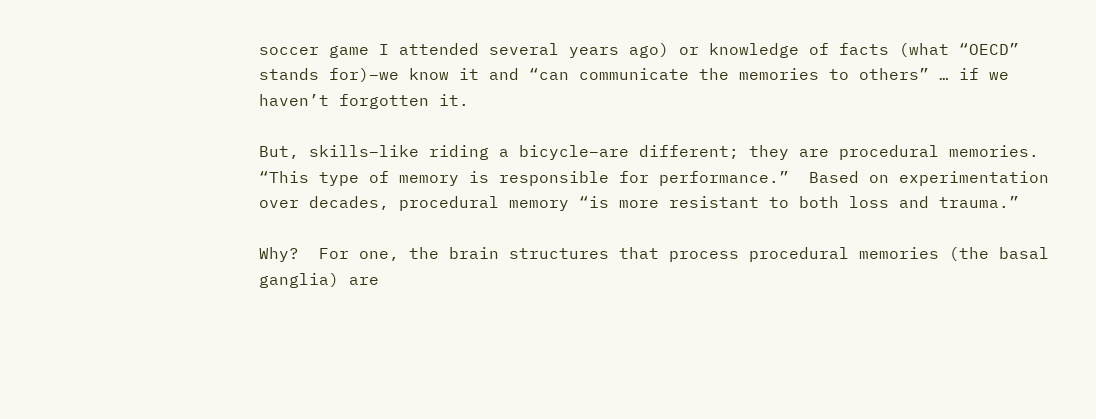soccer game I attended several years ago) or knowledge of facts (what “OECD” stands for)–we know it and “can communicate the memories to others” … if we haven’t forgotten it.

But, skills–like riding a bicycle–are different; they are procedural memories.  “This type of memory is responsible for performance.”  Based on experimentation over decades, procedural memory “is more resistant to both loss and trauma.”

Why?  For one, the brain structures that process procedural memories (the basal ganglia) are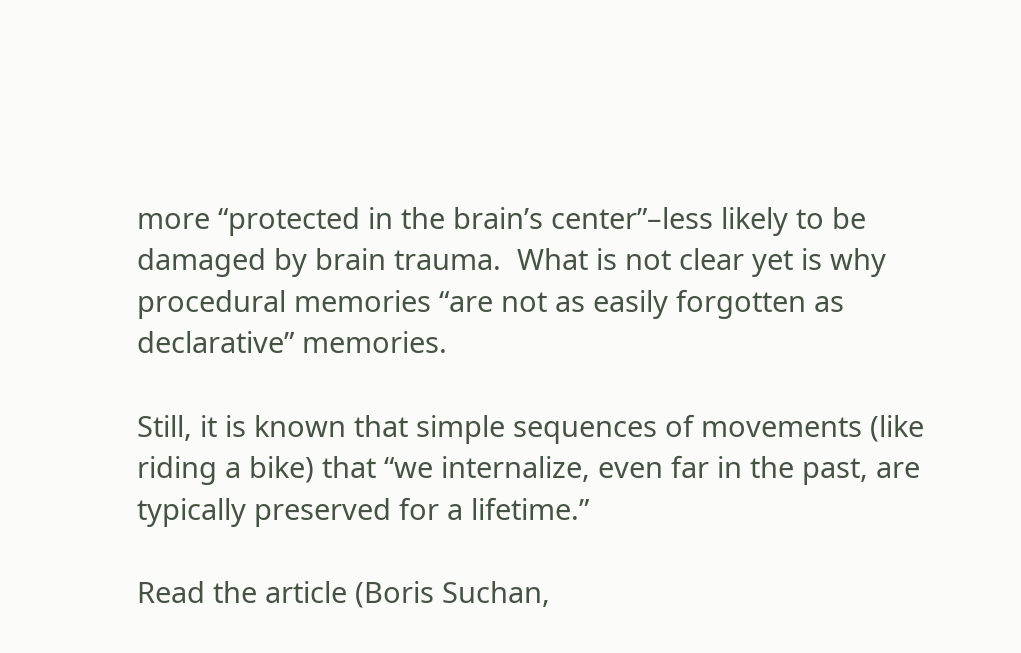more “protected in the brain’s center”–less likely to be damaged by brain trauma.  What is not clear yet is why procedural memories “are not as easily forgotten as declarative” memories.

Still, it is known that simple sequences of movements (like riding a bike) that “we internalize, even far in the past, are typically preserved for a lifetime.”

Read the article (Boris Suchan,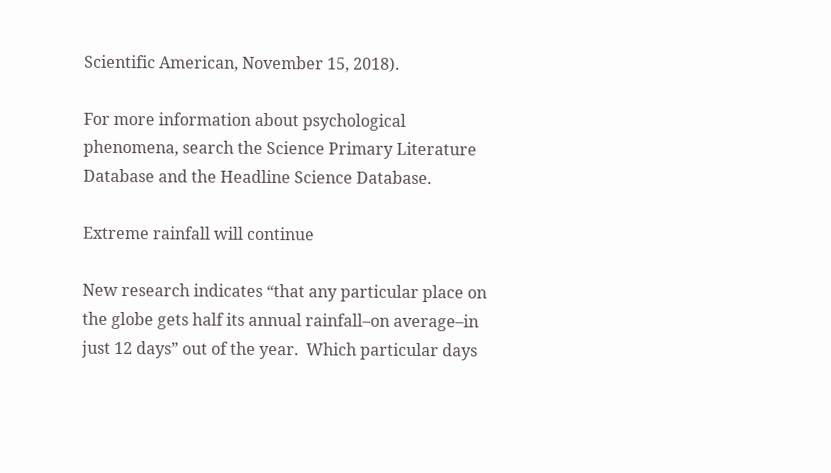Scientific American, November 15, 2018).

For more information about psychological phenomena, search the Science Primary Literature Database and the Headline Science Database.

Extreme rainfall will continue

New research indicates “that any particular place on the globe gets half its annual rainfall–on average–in just 12 days” out of the year.  Which particular days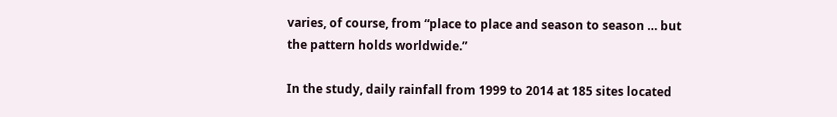varies, of course, from “place to place and season to season … but the pattern holds worldwide.”

In the study, daily rainfall from 1999 to 2014 at 185 sites located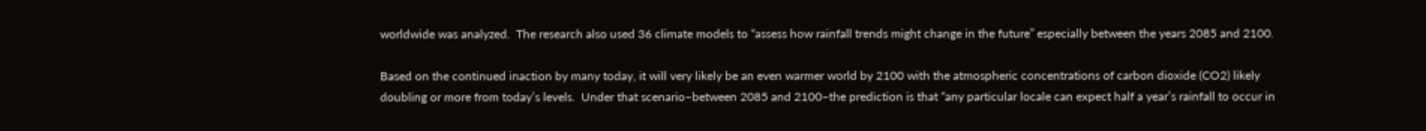worldwide was analyzed.  The research also used 36 climate models to “assess how rainfall trends might change in the future” especially between the years 2085 and 2100.

Based on the continued inaction by many today, it will very likely be an even warmer world by 2100 with the atmospheric concentrations of carbon dioxide (CO2) likely doubling or more from today’s levels.  Under that scenario–between 2085 and 2100–the prediction is that “any particular locale can expect half a year’s rainfall to occur in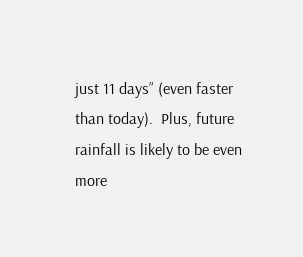just 11 days” (even faster than today).  Plus, future rainfall is likely to be even more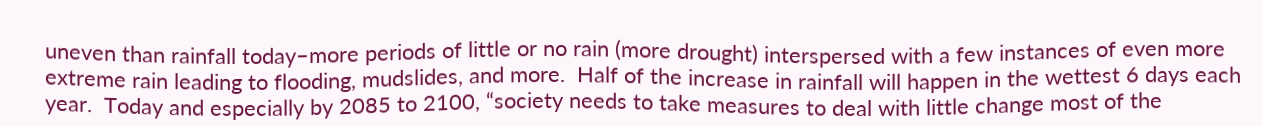uneven than rainfall today–more periods of little or no rain (more drought) interspersed with a few instances of even more extreme rain leading to flooding, mudslides, and more.  Half of the increase in rainfall will happen in the wettest 6 days each year.  Today and especially by 2085 to 2100, “society needs to take measures to deal with little change most of the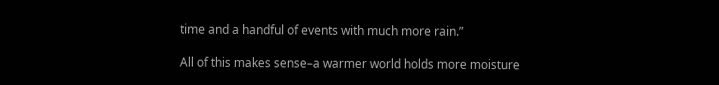time and a handful of events with much more rain.”

All of this makes sense–a warmer world holds more moisture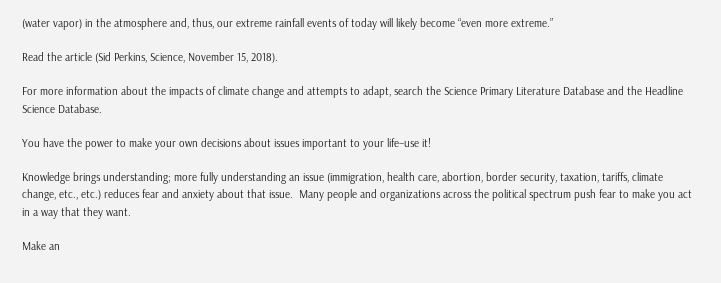(water vapor) in the atmosphere and, thus, our extreme rainfall events of today will likely become “even more extreme.”

Read the article (Sid Perkins, Science, November 15, 2018).

For more information about the impacts of climate change and attempts to adapt, search the Science Primary Literature Database and the Headline Science Database.

You have the power to make your own decisions about issues important to your life–use it!

Knowledge brings understanding; more fully understanding an issue (immigration, health care, abortion, border security, taxation, tariffs, climate change, etc., etc.) reduces fear and anxiety about that issue.  Many people and organizations across the political spectrum push fear to make you act in a way that they want.

Make an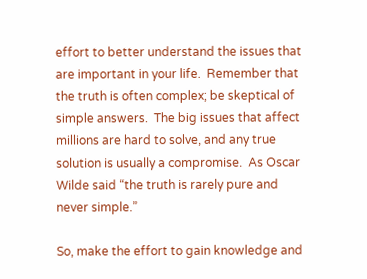effort to better understand the issues that are important in your life.  Remember that the truth is often complex; be skeptical of simple answers.  The big issues that affect millions are hard to solve, and any true solution is usually a compromise.  As Oscar Wilde said “the truth is rarely pure and never simple.”

So, make the effort to gain knowledge and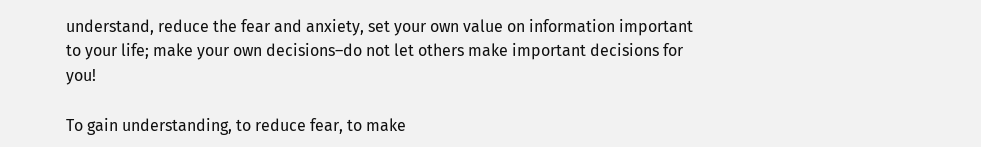understand, reduce the fear and anxiety, set your own value on information important to your life; make your own decisions–do not let others make important decisions for you!

To gain understanding, to reduce fear, to make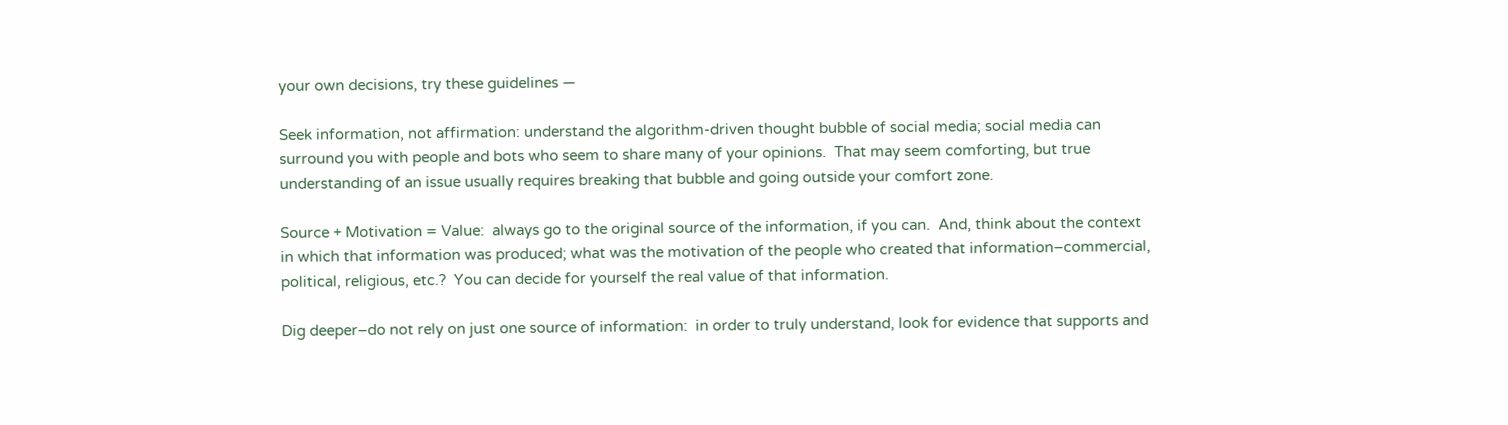your own decisions, try these guidelines —

Seek information, not affirmation: understand the algorithm-driven thought bubble of social media; social media can surround you with people and bots who seem to share many of your opinions.  That may seem comforting, but true understanding of an issue usually requires breaking that bubble and going outside your comfort zone.

Source + Motivation = Value:  always go to the original source of the information, if you can.  And, think about the context in which that information was produced; what was the motivation of the people who created that information–commercial, political, religious, etc.?  You can decide for yourself the real value of that information.

Dig deeper–do not rely on just one source of information:  in order to truly understand, look for evidence that supports and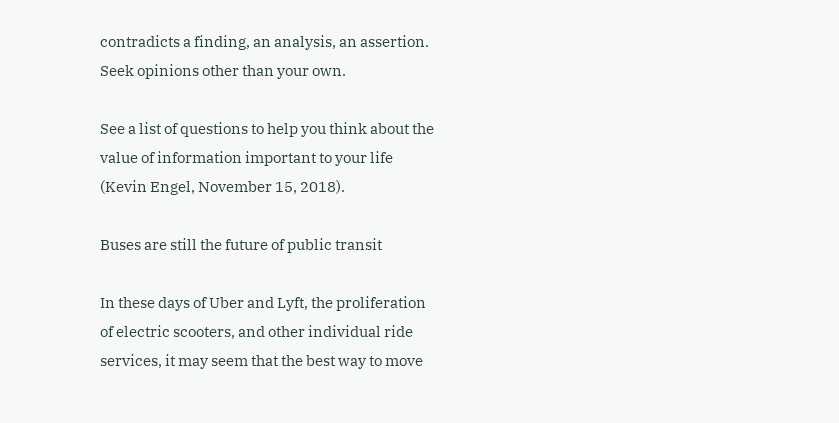contradicts a finding, an analysis, an assertion.  Seek opinions other than your own.

See a list of questions to help you think about the value of information important to your life (Kevin Engel, November 15, 2018).

Buses are still the future of public transit

In these days of Uber and Lyft, the proliferation of electric scooters, and other individual ride services, it may seem that the best way to move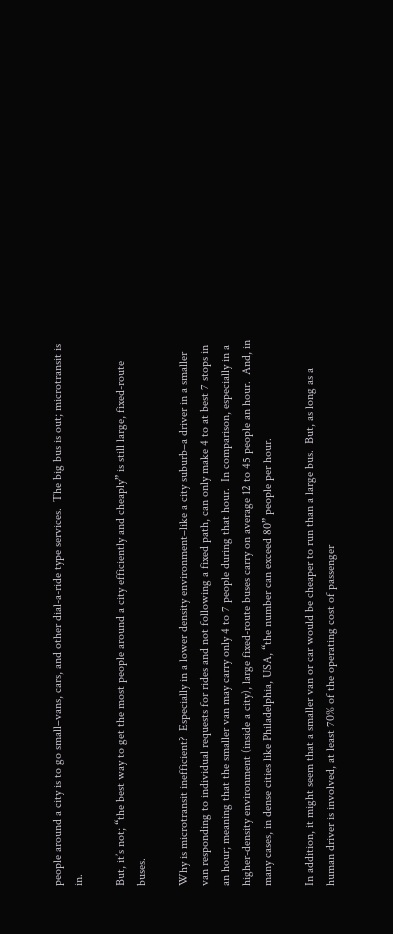people around a city is to go small–vans, cars, and other dial-a-ride type services.  The big bus is out; microtransit is in.

But, it’s not; “the best way to get the most people around a city efficiently and cheaply” is still large, fixed-route buses.

Why is microtransit inefficient?  Especially in a lower density environment–like a city suburb–a driver in a smaller van responding to individual requests for rides and not following a fixed path, can only make 4 to at best 7 stops in an hour; meaning that the smaller van may carry only 4 to 7 people during that hour.  In comparison, especially in a higher-density environment (inside a city), large fixed-route buses carry on average 12 to 45 people an hour.  And, in many cases, in dense cities like Philadelphia, USA, “the number can exceed 80” people per hour.

In addition, it might seem that a smaller van or car would be cheaper to run than a large bus.  But, as long as a human driver is involved, at least 70% of the operating cost of passenger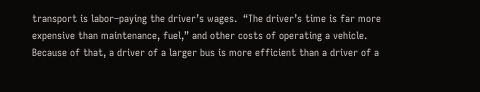transport is labor–paying the driver’s wages.  “The driver’s time is far more expensive than maintenance, fuel,” and other costs of operating a vehicle.  Because of that, a driver of a larger bus is more efficient than a driver of a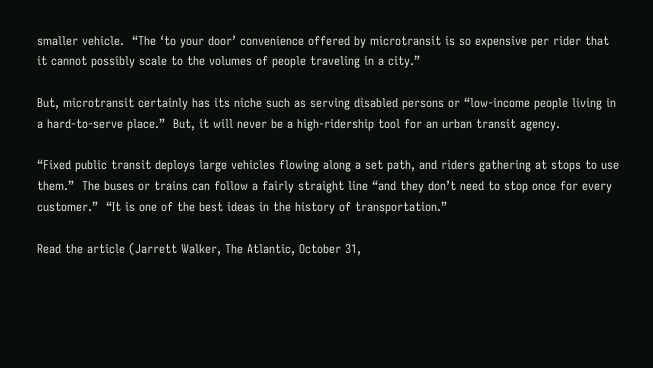smaller vehicle.  “The ‘to your door’ convenience offered by microtransit is so expensive per rider that it cannot possibly scale to the volumes of people traveling in a city.”

But, microtransit certainly has its niche such as serving disabled persons or “low-income people living in a hard-to-serve place.”  But, it will never be a high-ridership tool for an urban transit agency.

“Fixed public transit deploys large vehicles flowing along a set path, and riders gathering at stops to use them.”  The buses or trains can follow a fairly straight line “and they don’t need to stop once for every customer.”  “It is one of the best ideas in the history of transportation.”

Read the article (Jarrett Walker, The Atlantic, October 31,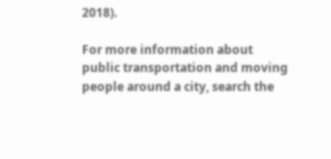2018).

For more information about public transportation and moving people around a city, search the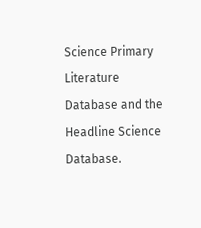Science Primary Literature Database and the Headline Science Database.